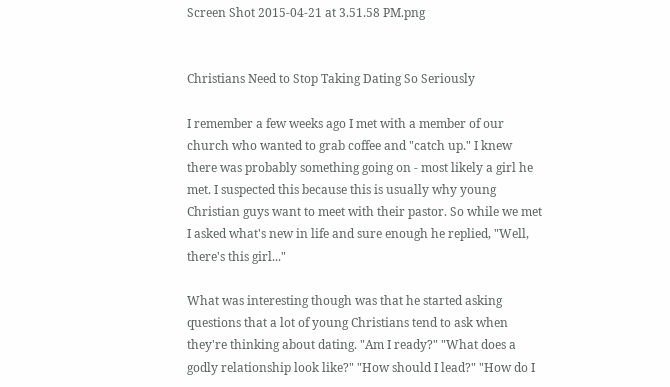Screen Shot 2015-04-21 at 3.51.58 PM.png


Christians Need to Stop Taking Dating So Seriously

I remember a few weeks ago I met with a member of our church who wanted to grab coffee and "catch up." I knew there was probably something going on - most likely a girl he met. I suspected this because this is usually why young Christian guys want to meet with their pastor. So while we met I asked what's new in life and sure enough he replied, "Well, there's this girl..."

What was interesting though was that he started asking questions that a lot of young Christians tend to ask when they're thinking about dating. "Am I ready?" "What does a godly relationship look like?" "How should I lead?" "How do I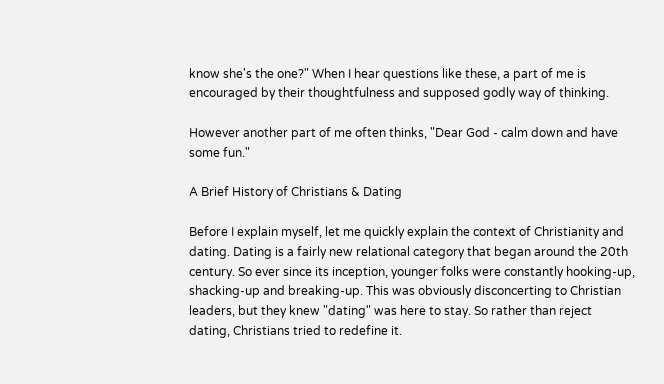know she's the one?" When I hear questions like these, a part of me is encouraged by their thoughtfulness and supposed godly way of thinking.

However another part of me often thinks, "Dear God - calm down and have some fun."

A Brief History of Christians & Dating

Before I explain myself, let me quickly explain the context of Christianity and dating. Dating is a fairly new relational category that began around the 20th century. So ever since its inception, younger folks were constantly hooking-up, shacking-up and breaking-up. This was obviously disconcerting to Christian leaders, but they knew "dating" was here to stay. So rather than reject dating, Christians tried to redefine it.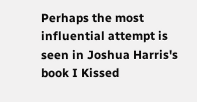Perhaps the most influential attempt is seen in Joshua Harris's book I Kissed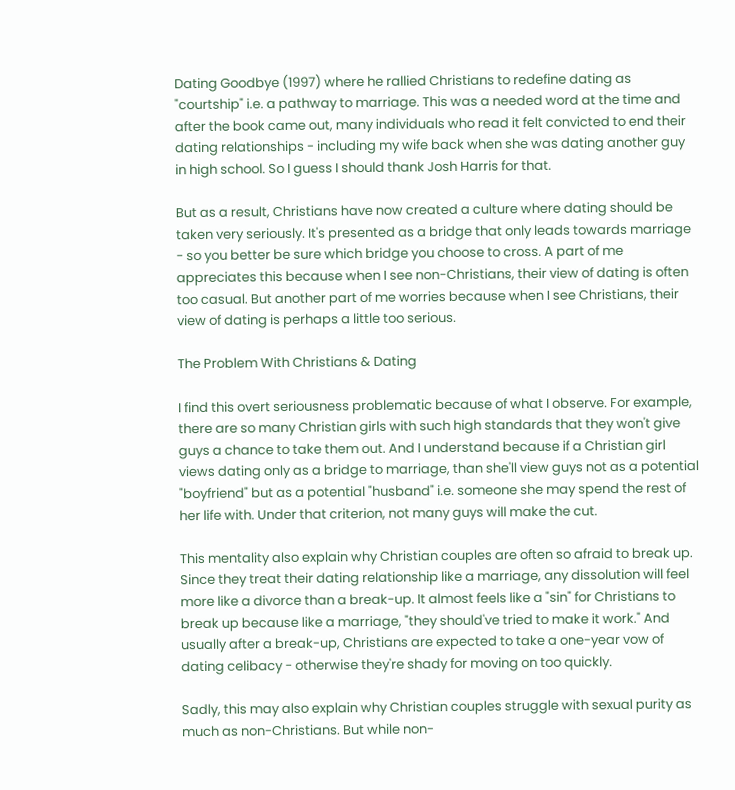Dating Goodbye (1997) where he rallied Christians to redefine dating as "courtship" i.e. a pathway to marriage. This was a needed word at the time and after the book came out, many individuals who read it felt convicted to end their dating relationships - including my wife back when she was dating another guy in high school. So I guess I should thank Josh Harris for that.

But as a result, Christians have now created a culture where dating should be taken very seriously. It's presented as a bridge that only leads towards marriage - so you better be sure which bridge you choose to cross. A part of me appreciates this because when I see non-Christians, their view of dating is often too casual. But another part of me worries because when I see Christians, their view of dating is perhaps a little too serious.

The Problem With Christians & Dating

I find this overt seriousness problematic because of what I observe. For example, there are so many Christian girls with such high standards that they won't give guys a chance to take them out. And I understand because if a Christian girl views dating only as a bridge to marriage, than she'll view guys not as a potential "boyfriend" but as a potential "husband" i.e. someone she may spend the rest of her life with. Under that criterion, not many guys will make the cut.

This mentality also explain why Christian couples are often so afraid to break up. Since they treat their dating relationship like a marriage, any dissolution will feel more like a divorce than a break-up. It almost feels like a "sin" for Christians to break up because like a marriage, "they should've tried to make it work." And usually after a break-up, Christians are expected to take a one-year vow of dating celibacy - otherwise they're shady for moving on too quickly.

Sadly, this may also explain why Christian couples struggle with sexual purity as much as non-Christians. But while non-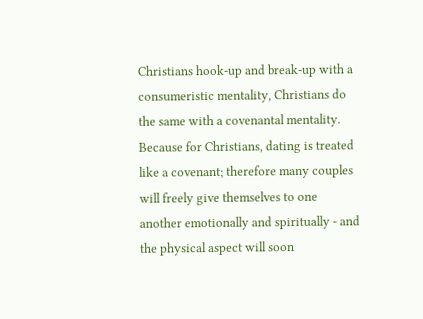Christians hook-up and break-up with a consumeristic mentality, Christians do the same with a covenantal mentality. Because for Christians, dating is treated like a covenant; therefore many couples will freely give themselves to one another emotionally and spiritually - and the physical aspect will soon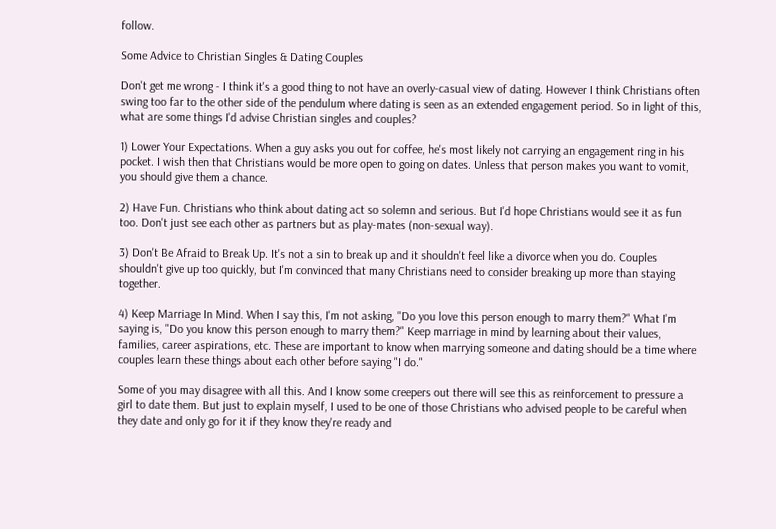follow.

Some Advice to Christian Singles & Dating Couples

Don't get me wrong - I think it's a good thing to not have an overly-casual view of dating. However I think Christians often swing too far to the other side of the pendulum where dating is seen as an extended engagement period. So in light of this, what are some things I'd advise Christian singles and couples?

1) Lower Your Expectations. When a guy asks you out for coffee, he's most likely not carrying an engagement ring in his pocket. I wish then that Christians would be more open to going on dates. Unless that person makes you want to vomit, you should give them a chance.

2) Have Fun. Christians who think about dating act so solemn and serious. But I'd hope Christians would see it as fun too. Don't just see each other as partners but as play-mates (non-sexual way).

3) Don't Be Afraid to Break Up. It's not a sin to break up and it shouldn't feel like a divorce when you do. Couples shouldn't give up too quickly, but I'm convinced that many Christians need to consider breaking up more than staying together.

4) Keep Marriage In Mind. When I say this, I'm not asking, "Do you love this person enough to marry them?" What I'm saying is, "Do you know this person enough to marry them?" Keep marriage in mind by learning about their values, families, career aspirations, etc. These are important to know when marrying someone and dating should be a time where couples learn these things about each other before saying "I do."

Some of you may disagree with all this. And I know some creepers out there will see this as reinforcement to pressure a girl to date them. But just to explain myself, I used to be one of those Christians who advised people to be careful when they date and only go for it if they know they're ready and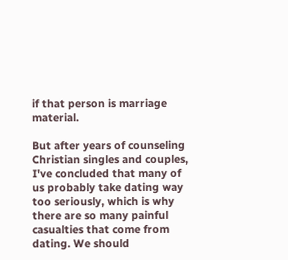if that person is marriage material.

But after years of counseling Christian singles and couples, I've concluded that many of us probably take dating way too seriously, which is why there are so many painful casualties that come from dating. We should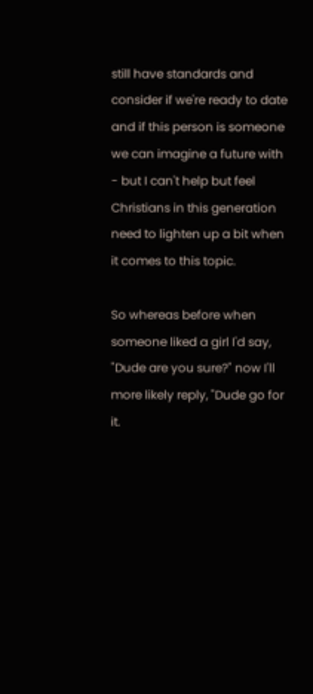still have standards and consider if we're ready to date and if this person is someone we can imagine a future with - but I can't help but feel Christians in this generation need to lighten up a bit when it comes to this topic.

So whereas before when someone liked a girl I'd say, "Dude are you sure?" now I'll more likely reply, "Dude go for it.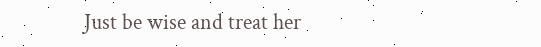Just be wise and treat her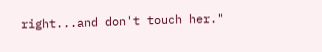right...and don't touch her."